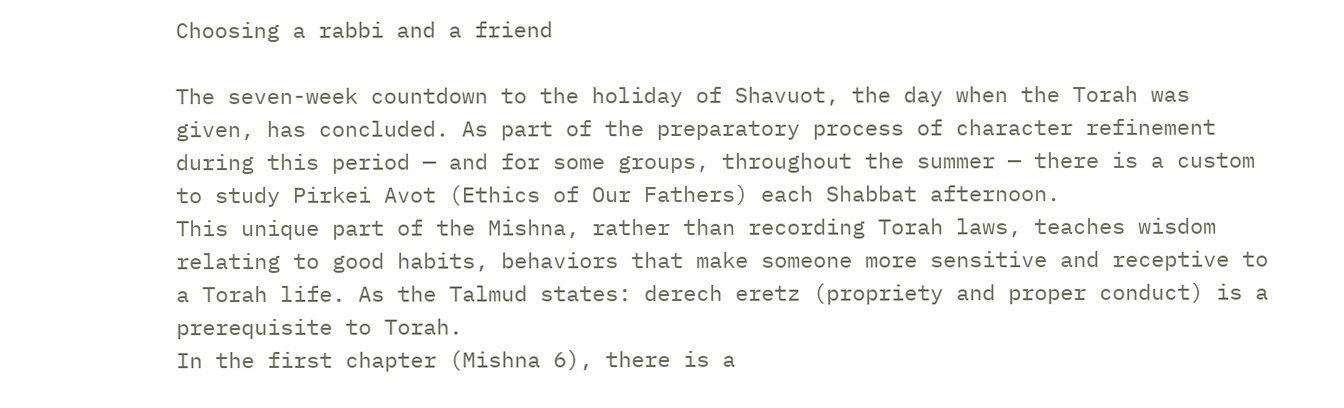Choosing a rabbi and a friend

The seven-week countdown to the holiday of Shavuot, the day when the Torah was given, has concluded. As part of the preparatory process of character refinement during this period — and for some groups, throughout the summer — there is a custom to study Pirkei Avot (Ethics of Our Fathers) each Shabbat afternoon.
This unique part of the Mishna, rather than recording Torah laws, teaches wisdom relating to good habits, behaviors that make someone more sensitive and receptive to a Torah life. As the Talmud states: derech eretz (propriety and proper conduct) is a prerequisite to Torah.
In the first chapter (Mishna 6), there is a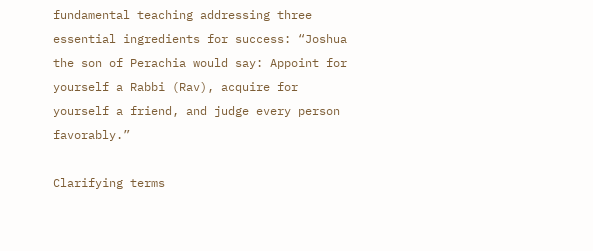fundamental teaching addressing three essential ingredients for success: “Joshua the son of Perachia would say: Appoint for yourself a Rabbi (Rav), acquire for yourself a friend, and judge every person favorably.”

Clarifying terms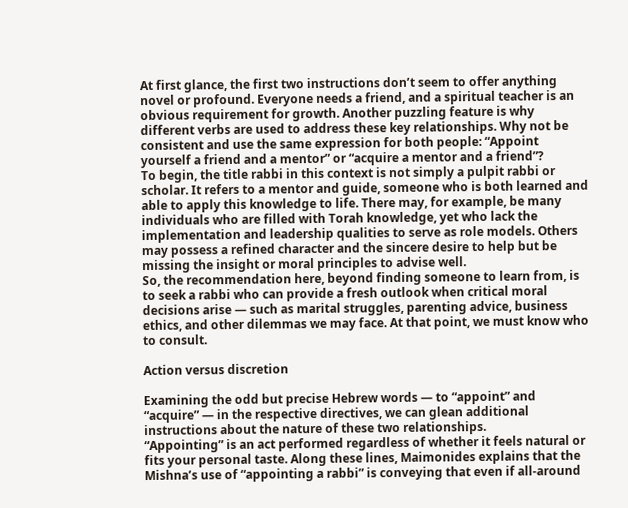At first glance, the first two instructions don’t seem to offer anything novel or profound. Everyone needs a friend, and a spiritual teacher is an obvious requirement for growth. Another puzzling feature is why different verbs are used to address these key relationships. Why not be consistent and use the same expression for both people: “Appoint yourself a friend and a mentor” or “acquire a mentor and a friend”?
To begin, the title rabbi in this context is not simply a pulpit rabbi or scholar. It refers to a mentor and guide, someone who is both learned and able to apply this knowledge to life. There may, for example, be many individuals who are filled with Torah knowledge, yet who lack the implementation and leadership qualities to serve as role models. Others may possess a refined character and the sincere desire to help but be missing the insight or moral principles to advise well.
So, the recommendation here, beyond finding someone to learn from, is to seek a rabbi who can provide a fresh outlook when critical moral decisions arise — such as marital struggles, parenting advice, business ethics, and other dilemmas we may face. At that point, we must know who to consult.

Action versus discretion

Examining the odd but precise Hebrew words — to “appoint” and “acquire” — in the respective directives, we can glean additional instructions about the nature of these two relationships.
“Appointing” is an act performed regardless of whether it feels natural or fits your personal taste. Along these lines, Maimonides explains that the Mishna’s use of “appointing a rabbi” is conveying that even if all-around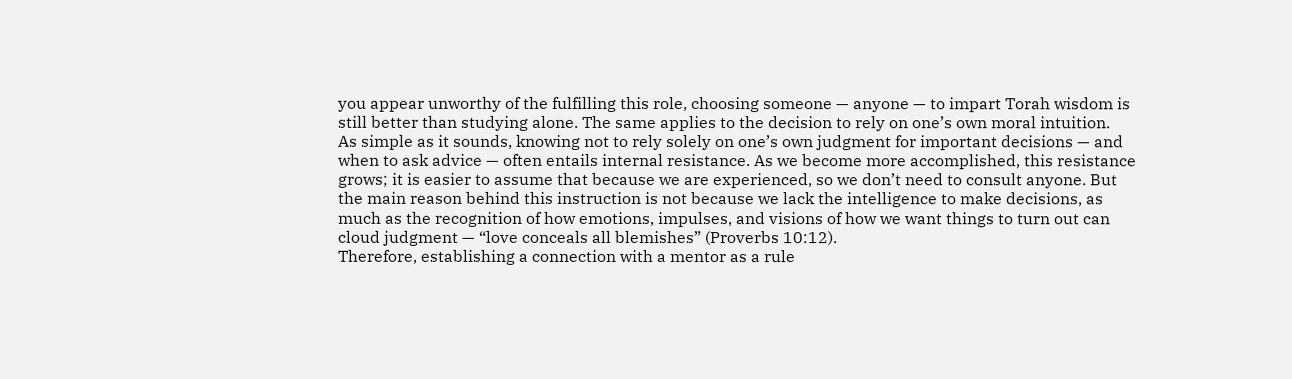you appear unworthy of the fulfilling this role, choosing someone — anyone — to impart Torah wisdom is still better than studying alone. The same applies to the decision to rely on one’s own moral intuition.
As simple as it sounds, knowing not to rely solely on one’s own judgment for important decisions — and when to ask advice — often entails internal resistance. As we become more accomplished, this resistance grows; it is easier to assume that because we are experienced, so we don’t need to consult anyone. But the main reason behind this instruction is not because we lack the intelligence to make decisions, as much as the recognition of how emotions, impulses, and visions of how we want things to turn out can cloud judgment — “love conceals all blemishes” (Proverbs 10:12).
Therefore, establishing a connection with a mentor as a rule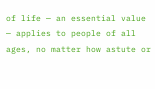of life — an essential value — applies to people of all ages, no matter how astute or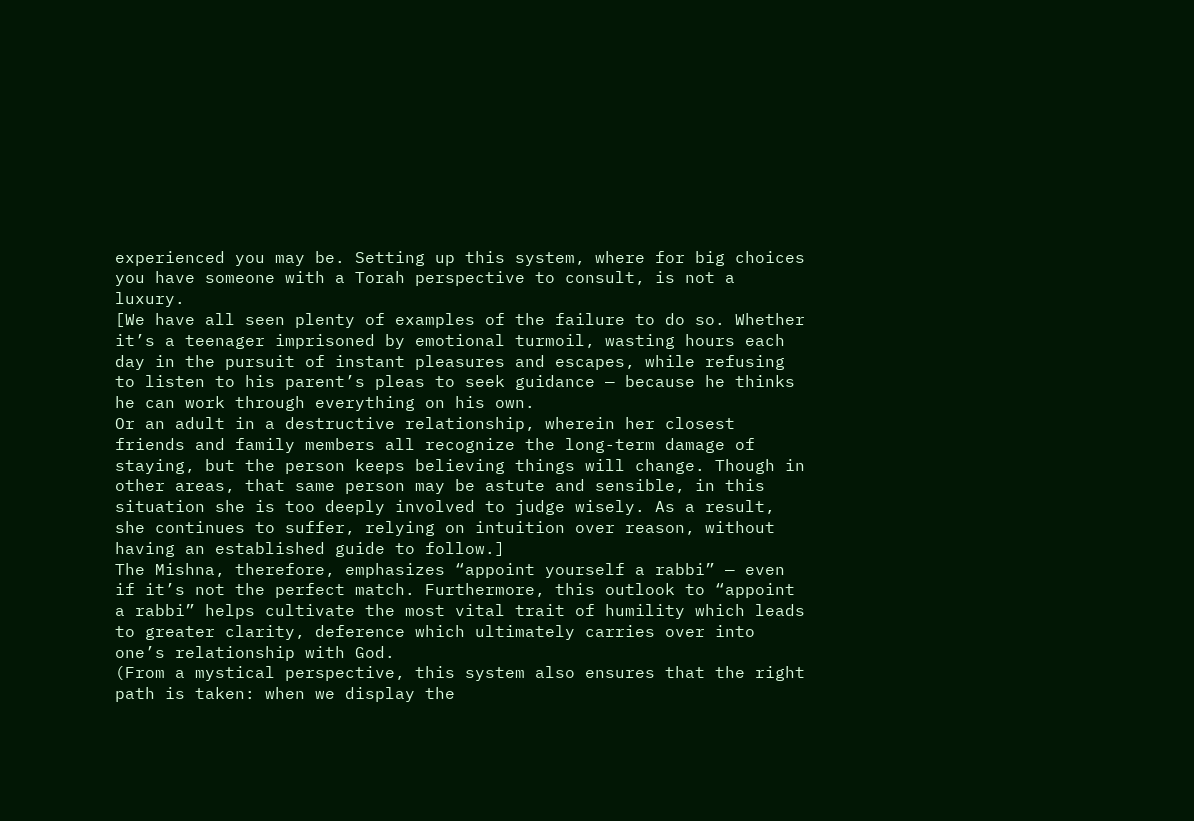experienced you may be. Setting up this system, where for big choices you have someone with a Torah perspective to consult, is not a luxury.
[We have all seen plenty of examples of the failure to do so. Whether it’s a teenager imprisoned by emotional turmoil, wasting hours each day in the pursuit of instant pleasures and escapes, while refusing to listen to his parent’s pleas to seek guidance — because he thinks he can work through everything on his own.
Or an adult in a destructive relationship, wherein her closest friends and family members all recognize the long-term damage of staying, but the person keeps believing things will change. Though in other areas, that same person may be astute and sensible, in this situation she is too deeply involved to judge wisely. As a result, she continues to suffer, relying on intuition over reason, without having an established guide to follow.]
The Mishna, therefore, emphasizes “appoint yourself a rabbi” — even if it’s not the perfect match. Furthermore, this outlook to “appoint a rabbi” helps cultivate the most vital trait of humility which leads to greater clarity, deference which ultimately carries over into one’s relationship with God.
(From a mystical perspective, this system also ensures that the right path is taken: when we display the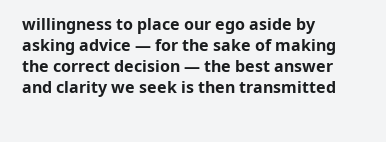willingness to place our ego aside by asking advice — for the sake of making the correct decision — the best answer and clarity we seek is then transmitted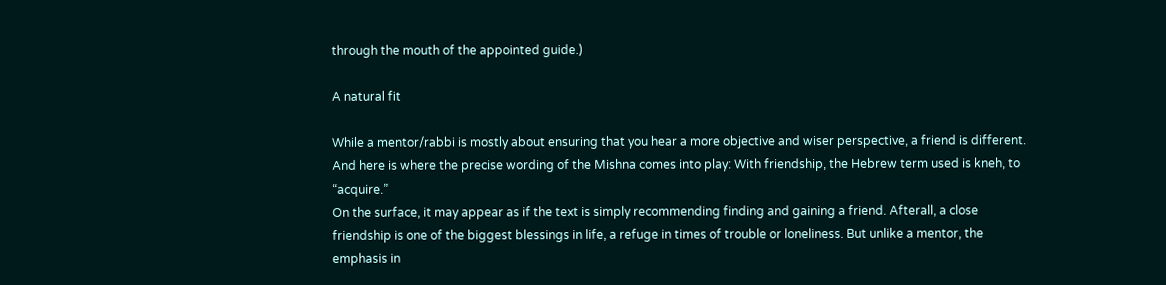through the mouth of the appointed guide.)

A natural fit

While a mentor/rabbi is mostly about ensuring that you hear a more objective and wiser perspective, a friend is different. And here is where the precise wording of the Mishna comes into play: With friendship, the Hebrew term used is kneh, to “acquire.”
On the surface, it may appear as if the text is simply recommending finding and gaining a friend. Afterall, a close friendship is one of the biggest blessings in life, a refuge in times of trouble or loneliness. But unlike a mentor, the emphasis in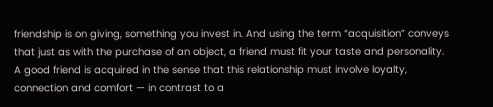friendship is on giving, something you invest in. And using the term “acquisition” conveys that just as with the purchase of an object, a friend must fit your taste and personality.
A good friend is acquired in the sense that this relationship must involve loyalty, connection and comfort — in contrast to a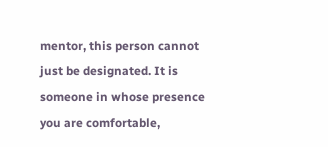mentor, this person cannot just be designated. It is someone in whose presence you are comfortable,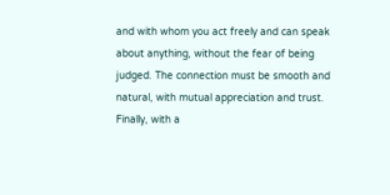and with whom you act freely and can speak about anything, without the fear of being judged. The connection must be smooth and natural, with mutual appreciation and trust.
Finally, with a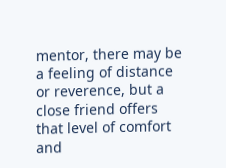mentor, there may be a feeling of distance or reverence, but a close friend offers that level of comfort and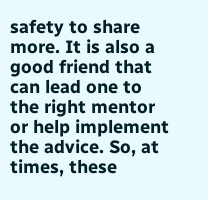safety to share more. It is also a good friend that can lead one to the right mentor or help implement the advice. So, at times, these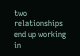two relationships end up working in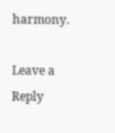harmony.

Leave a Reply